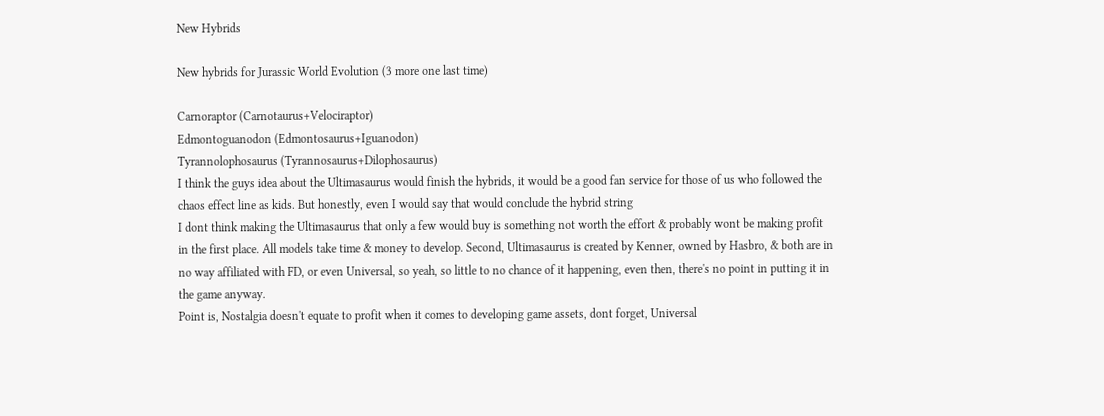New Hybrids

New hybrids for Jurassic World Evolution (3 more one last time)

Carnoraptor (Carnotaurus+Velociraptor)
Edmontoguanodon (Edmontosaurus+Iguanodon)
Tyrannolophosaurus (Tyrannosaurus+Dilophosaurus)
I think the guys idea about the Ultimasaurus would finish the hybrids, it would be a good fan service for those of us who followed the chaos effect line as kids. But honestly, even I would say that would conclude the hybrid string
I dont think making the Ultimasaurus that only a few would buy is something not worth the effort & probably wont be making profit in the first place. All models take time & money to develop. Second, Ultimasaurus is created by Kenner, owned by Hasbro, & both are in no way affiliated with FD, or even Universal, so yeah, so little to no chance of it happening, even then, there's no point in putting it in the game anyway.
Point is, Nostalgia doesn't equate to profit when it comes to developing game assets, dont forget, Universal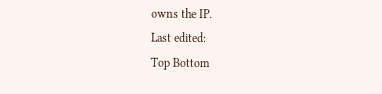owns the IP.
Last edited:
Top Bottom